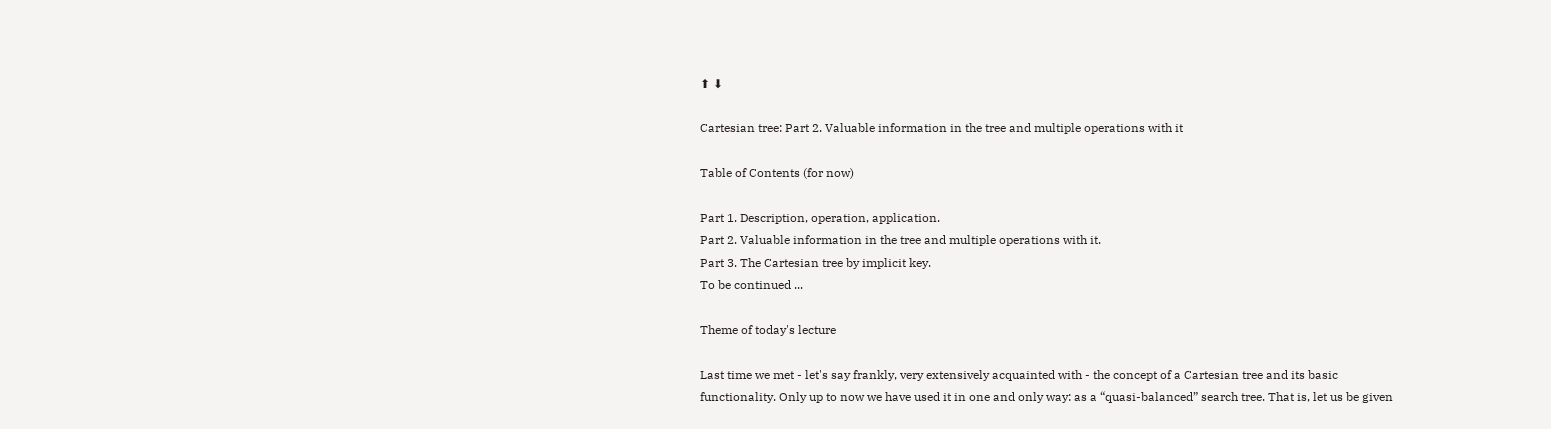⬆ ⬇

Cartesian tree: Part 2. Valuable information in the tree and multiple operations with it

Table of Contents (for now)

Part 1. Description, operation, application.
Part 2. Valuable information in the tree and multiple operations with it.
Part 3. The Cartesian tree by implicit key.
To be continued ...

Theme of today's lecture

Last time we met - let's say frankly, very extensively acquainted with - the concept of a Cartesian tree and its basic functionality. Only up to now we have used it in one and only way: as a “quasi-balanced” search tree. That is, let us be given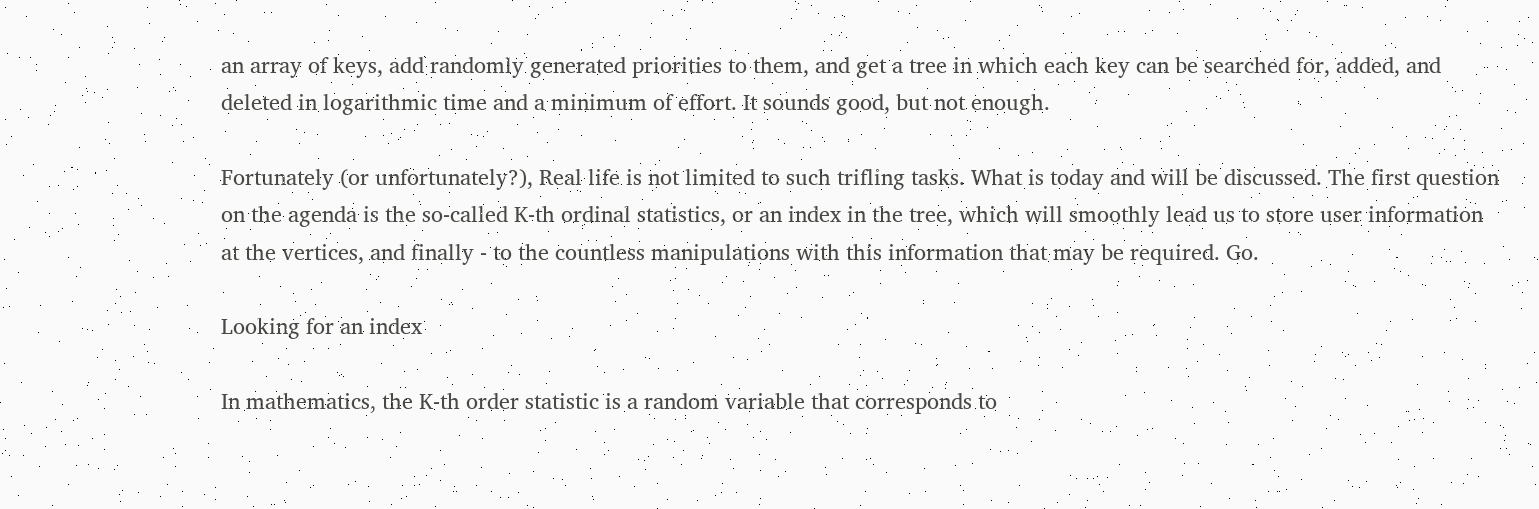an array of keys, add randomly generated priorities to them, and get a tree in which each key can be searched for, added, and deleted in logarithmic time and a minimum of effort. It sounds good, but not enough.

Fortunately (or unfortunately?), Real life is not limited to such trifling tasks. What is today and will be discussed. The first question on the agenda is the so-called K-th ordinal statistics, or an index in the tree, which will smoothly lead us to store user information at the vertices, and finally - to the countless manipulations with this information that may be required. Go.

Looking for an index

In mathematics, the K-th order statistic is a random variable that corresponds to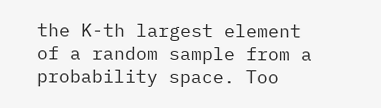the K-th largest element of a random sample from a probability space. Too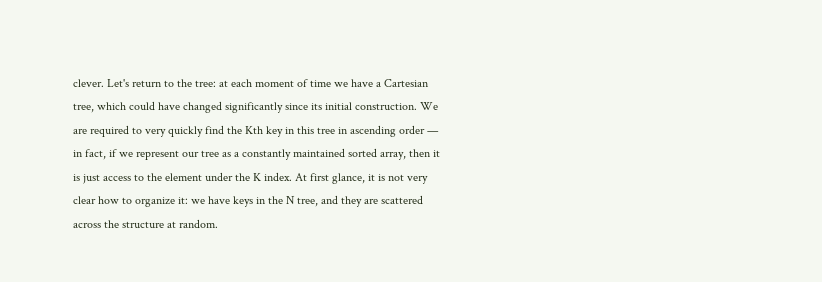clever. Let's return to the tree: at each moment of time we have a Cartesian tree, which could have changed significantly since its initial construction. We are required to very quickly find the Kth key in this tree in ascending order — in fact, if we represent our tree as a constantly maintained sorted array, then it is just access to the element under the K index. At first glance, it is not very clear how to organize it: we have keys in the N tree, and they are scattered across the structure at random.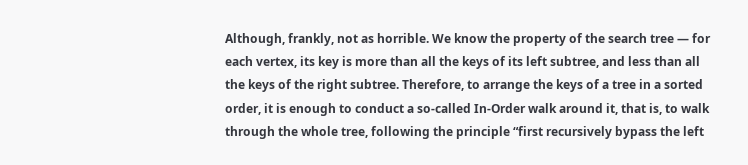Although, frankly, not as horrible. We know the property of the search tree — for each vertex, its key is more than all the keys of its left subtree, and less than all the keys of the right subtree. Therefore, to arrange the keys of a tree in a sorted order, it is enough to conduct a so-called In-Order walk around it, that is, to walk through the whole tree, following the principle “first recursively bypass the left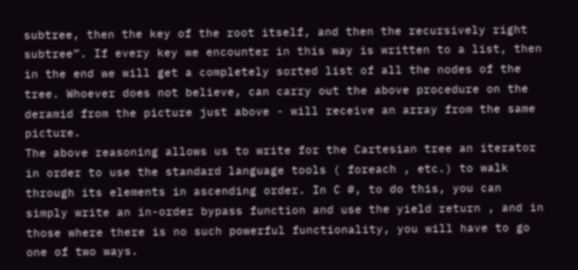subtree, then the key of the root itself, and then the recursively right subtree”. If every key we encounter in this way is written to a list, then in the end we will get a completely sorted list of all the nodes of the tree. Whoever does not believe, can carry out the above procedure on the deramid from the picture just above - will receive an array from the same picture.
The above reasoning allows us to write for the Cartesian tree an iterator in order to use the standard language tools ( foreach , etc.) to walk through its elements in ascending order. In C #, to do this, you can simply write an in-order bypass function and use the yield return , and in those where there is no such powerful functionality, you will have to go one of two ways.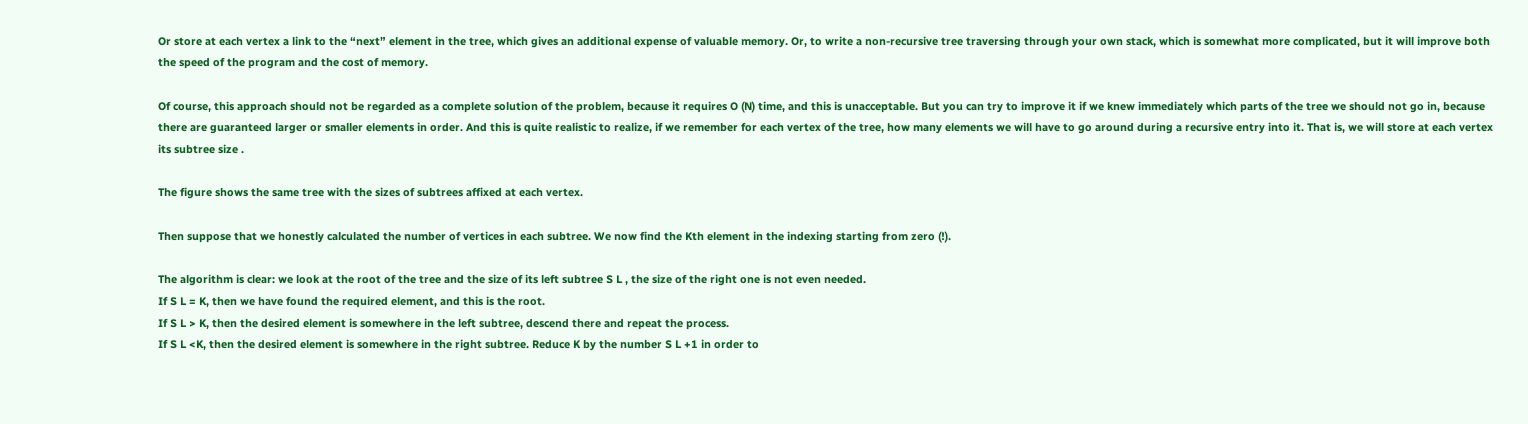Or store at each vertex a link to the “next” element in the tree, which gives an additional expense of valuable memory. Or, to write a non-recursive tree traversing through your own stack, which is somewhat more complicated, but it will improve both the speed of the program and the cost of memory.

Of course, this approach should not be regarded as a complete solution of the problem, because it requires O (N) time, and this is unacceptable. But you can try to improve it if we knew immediately which parts of the tree we should not go in, because there are guaranteed larger or smaller elements in order. And this is quite realistic to realize, if we remember for each vertex of the tree, how many elements we will have to go around during a recursive entry into it. That is, we will store at each vertex its subtree size .

The figure shows the same tree with the sizes of subtrees affixed at each vertex.

Then suppose that we honestly calculated the number of vertices in each subtree. We now find the Kth element in the indexing starting from zero (!).

The algorithm is clear: we look at the root of the tree and the size of its left subtree S L , the size of the right one is not even needed.
If S L = K, then we have found the required element, and this is the root.
If S L > K, then the desired element is somewhere in the left subtree, descend there and repeat the process.
If S L <K, then the desired element is somewhere in the right subtree. Reduce K by the number S L +1 in order to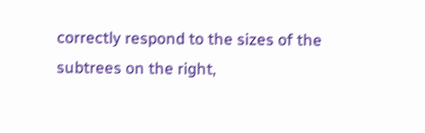correctly respond to the sizes of the subtrees on the right,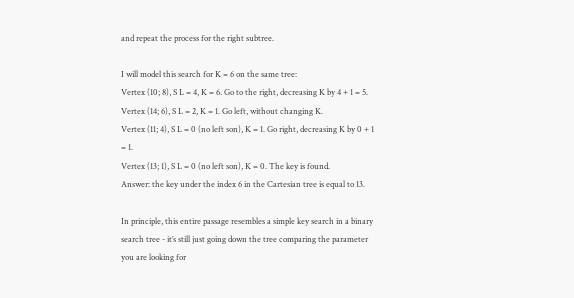and repeat the process for the right subtree.

I will model this search for K = 6 on the same tree:
Vertex (10; 8), S L = 4, K = 6. Go to the right, decreasing K by 4 + 1 = 5.
Vertex (14; 6), S L = 2, K = 1. Go left, without changing K.
Vertex (11; 4), S L = 0 (no left son), K = 1. Go right, decreasing K by 0 + 1 = 1.
Vertex (13; 1), S L = 0 (no left son), K = 0. The key is found.
Answer: the key under the index 6 in the Cartesian tree is equal to 13.

In principle, this entire passage resembles a simple key search in a binary search tree - it’s still just going down the tree comparing the parameter you are looking for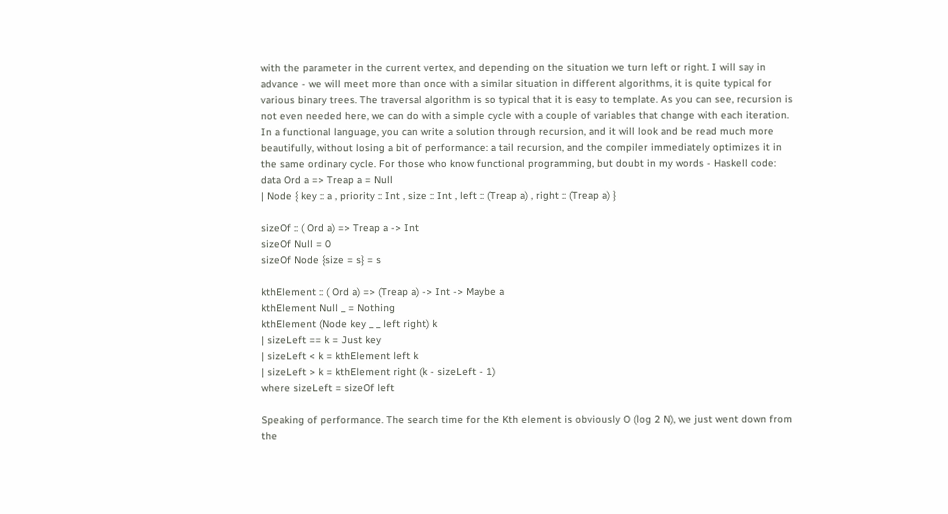with the parameter in the current vertex, and depending on the situation we turn left or right. I will say in advance - we will meet more than once with a similar situation in different algorithms, it is quite typical for various binary trees. The traversal algorithm is so typical that it is easy to template. As you can see, recursion is not even needed here, we can do with a simple cycle with a couple of variables that change with each iteration.
In a functional language, you can write a solution through recursion, and it will look and be read much more beautifully, without losing a bit of performance: a tail recursion, and the compiler immediately optimizes it in the same ordinary cycle. For those who know functional programming, but doubt in my words - Haskell code:
data Ord a => Treap a = Null
| Node { key :: a , priority :: Int , size :: Int , left :: (Treap a) , right :: (Treap a) }

sizeOf :: ( Ord a) => Treap a -> Int
sizeOf Null = 0
sizeOf Node {size = s} = s

kthElement :: ( Ord a) => (Treap a) -> Int -> Maybe a
kthElement Null _ = Nothing
kthElement (Node key _ _ left right) k
| sizeLeft == k = Just key
| sizeLeft < k = kthElement left k
| sizeLeft > k = kthElement right (k - sizeLeft - 1)
where sizeLeft = sizeOf left

Speaking of performance. The search time for the Kth element is obviously O (log 2 N), we just went down from the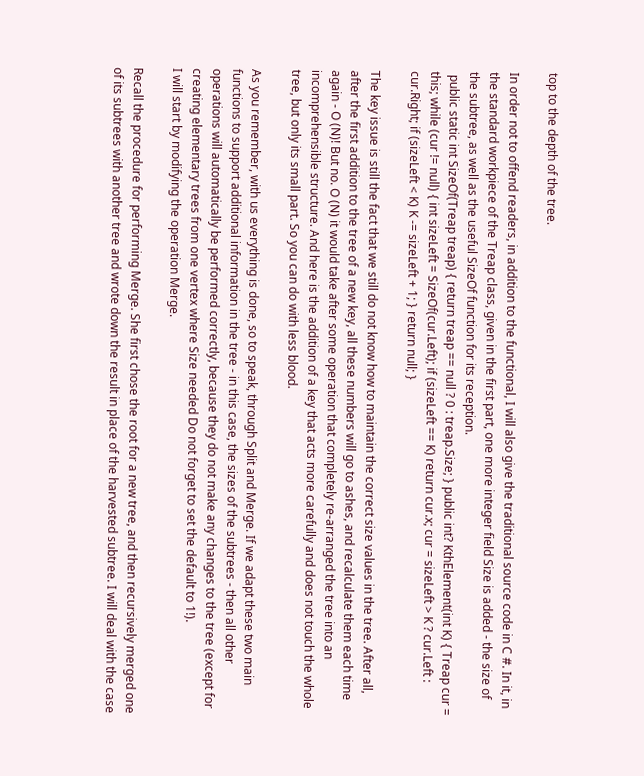top to the depth of the tree.

In order not to offend readers, in addition to the functional, I will also give the traditional source code in C #. In it, in the standard workpiece of the Treap class, given in the first part, one more integer field Size is added - the size of the subtree, as well as the useful SizeOf function for its reception.
 public static int SizeOf(Treap treap) { return treap == null ? 0 : treap.Size; } public int? KthElement(int K) { Treap cur = this; while (cur != null) { int sizeLeft = SizeOf(cur.Left); if (sizeLeft == K) return cur.x; cur = sizeLeft > K ? cur.Left : cur.Right; if (sizeLeft < K) K -= sizeLeft + 1; } return null; }

The key issue is still the fact that we still do not know how to maintain the correct size values in the tree. After all, after the first addition to the tree of a new key, all these numbers will go to ashes, and recalculate them each time again - O (N)! But no. O (N) it would take after some operation that completely re-arranged the tree into an incomprehensible structure. And here is the addition of a key that acts more carefully and does not touch the whole tree, but only its small part. So you can do with less blood.

As you remember, with us everything is done, so to speak, through Split and Merge. If we adapt these two main functions to support additional information in the tree - in this case, the sizes of the subtrees - then all other operations will automatically be performed correctly, because they do not make any changes to the tree (except for creating elementary trees from one vertex where Size needed Do not forget to set the default to 1!).
I will start by modifying the operation Merge.

Recall the procedure for performing Merge. She first chose the root for a new tree, and then recursively merged one of its subtrees with another tree and wrote down the result in place of the harvested subtree. I will deal with the case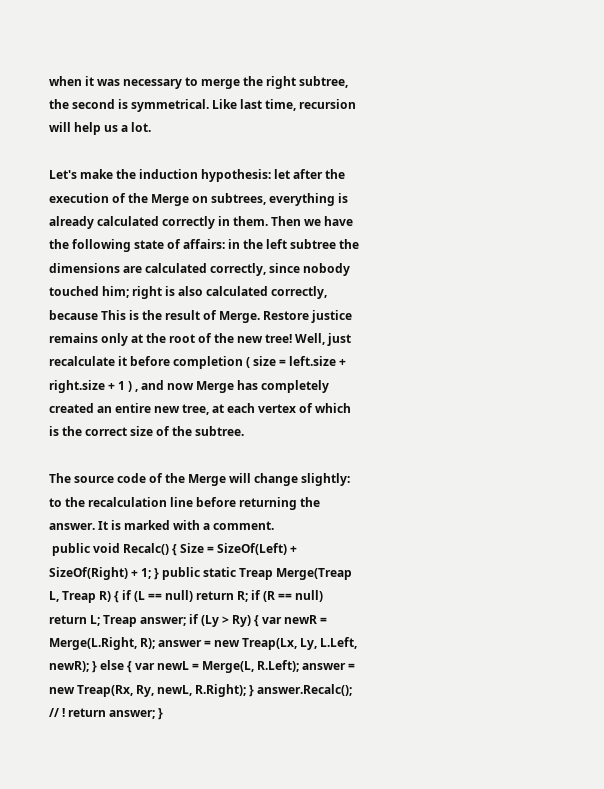when it was necessary to merge the right subtree, the second is symmetrical. Like last time, recursion will help us a lot.

Let's make the induction hypothesis: let after the execution of the Merge on subtrees, everything is already calculated correctly in them. Then we have the following state of affairs: in the left subtree the dimensions are calculated correctly, since nobody touched him; right is also calculated correctly, because This is the result of Merge. Restore justice remains only at the root of the new tree! Well, just recalculate it before completion ( size = left.size + right.size + 1 ) , and now Merge has completely created an entire new tree, at each vertex of which is the correct size of the subtree.

The source code of the Merge will change slightly: to the recalculation line before returning the answer. It is marked with a comment.
 public void Recalc() { Size = SizeOf(Left) + SizeOf(Right) + 1; } public static Treap Merge(Treap L, Treap R) { if (L == null) return R; if (R == null) return L; Treap answer; if (Ly > Ry) { var newR = Merge(L.Right, R); answer = new Treap(Lx, Ly, L.Left, newR); } else { var newL = Merge(L, R.Left); answer = new Treap(Rx, Ry, newL, R.Right); } answer.Recalc(); // ! return answer; }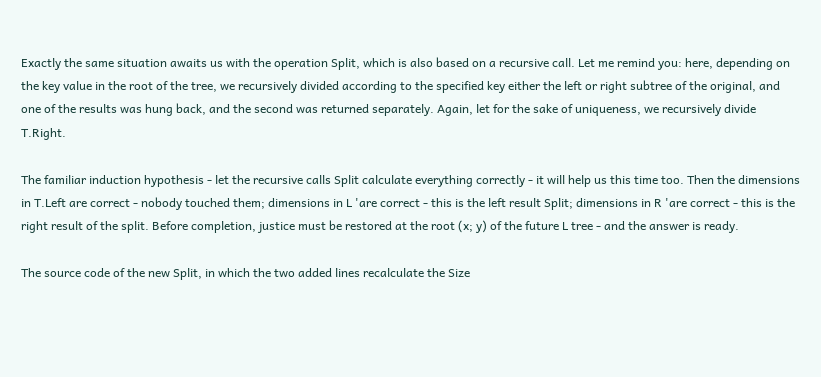Exactly the same situation awaits us with the operation Split, which is also based on a recursive call. Let me remind you: here, depending on the key value in the root of the tree, we recursively divided according to the specified key either the left or right subtree of the original, and one of the results was hung back, and the second was returned separately. Again, let for the sake of uniqueness, we recursively divide T.Right.

The familiar induction hypothesis - let the recursive calls Split calculate everything correctly - it will help us this time too. Then the dimensions in T.Left are correct - nobody touched them; dimensions in L 'are correct - this is the left result Split; dimensions in R 'are correct - this is the right result of the split. Before completion, justice must be restored at the root (x; y) of the future L tree - and the answer is ready.

The source code of the new Split, in which the two added lines recalculate the Size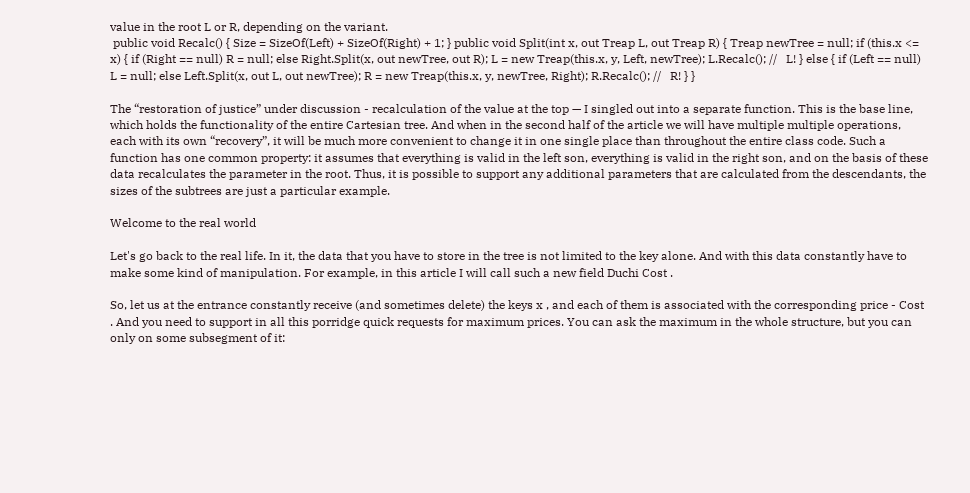value in the root L or R, depending on the variant.
 public void Recalc() { Size = SizeOf(Left) + SizeOf(Right) + 1; } public void Split(int x, out Treap L, out Treap R) { Treap newTree = null; if (this.x <= x) { if (Right == null) R = null; else Right.Split(x, out newTree, out R); L = new Treap(this.x, y, Left, newTree); L.Recalc(); //   L! } else { if (Left == null) L = null; else Left.Split(x, out L, out newTree); R = new Treap(this.x, y, newTree, Right); R.Recalc(); //   R! } }

The “restoration of justice” under discussion - recalculation of the value at the top — I singled out into a separate function. This is the base line, which holds the functionality of the entire Cartesian tree. And when in the second half of the article we will have multiple multiple operations, each with its own “recovery”, it will be much more convenient to change it in one single place than throughout the entire class code. Such a function has one common property: it assumes that everything is valid in the left son, everything is valid in the right son, and on the basis of these data recalculates the parameter in the root. Thus, it is possible to support any additional parameters that are calculated from the descendants, the sizes of the subtrees are just a particular example.

Welcome to the real world

Let's go back to the real life. In it, the data that you have to store in the tree is not limited to the key alone. And with this data constantly have to make some kind of manipulation. For example, in this article I will call such a new field Duchi Cost .

So, let us at the entrance constantly receive (and sometimes delete) the keys x , and each of them is associated with the corresponding price - Cost . And you need to support in all this porridge quick requests for maximum prices. You can ask the maximum in the whole structure, but you can only on some subsegment of it: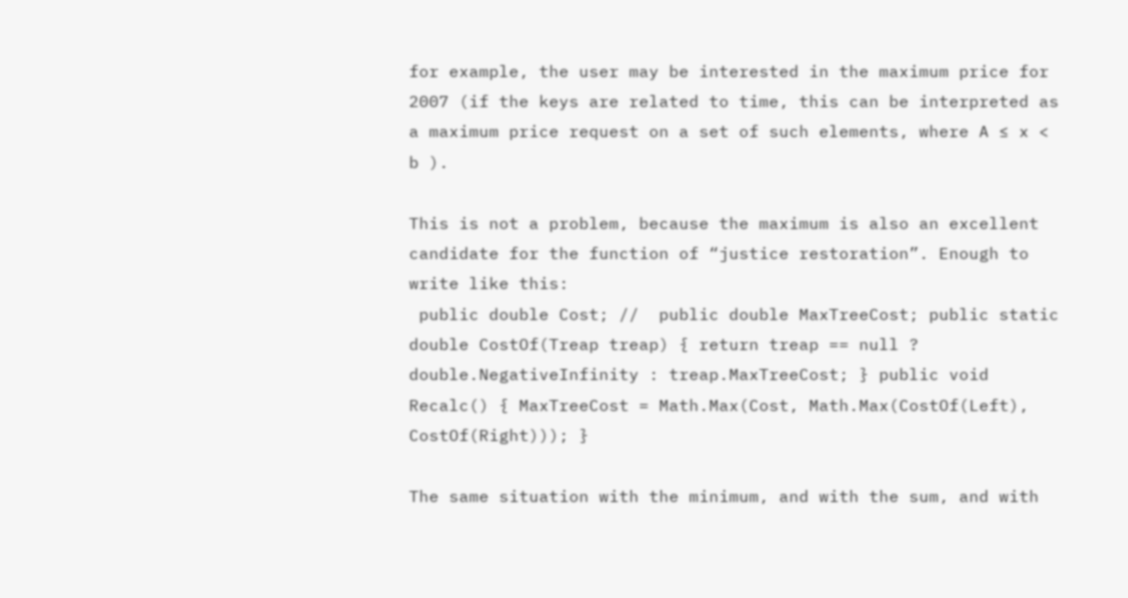for example, the user may be interested in the maximum price for 2007 (if the keys are related to time, this can be interpreted as a maximum price request on a set of such elements, where A ≤ x < b ).

This is not a problem, because the maximum is also an excellent candidate for the function of “justice restoration”. Enough to write like this:
 public double Cost; //  public double MaxTreeCost; public static double CostOf(Treap treap) { return treap == null ? double.NegativeInfinity : treap.MaxTreeCost; } public void Recalc() { MaxTreeCost = Math.Max(Cost, Math.Max(CostOf(Left), CostOf(Right))); }

The same situation with the minimum, and with the sum, and with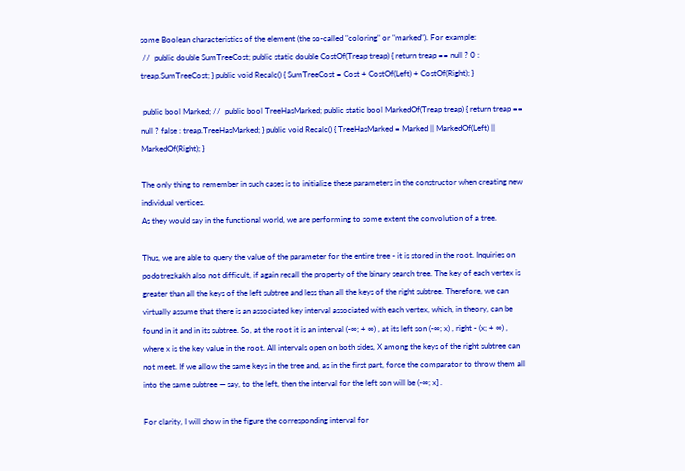some Boolean characteristics of the element (the so-called "coloring" or "marked"). For example:
 //  public double SumTreeCost; public static double CostOf(Treap treap) { return treap == null ? 0 : treap.SumTreeCost; } public void Recalc() { SumTreeCost = Cost + CostOf(Left) + CostOf(Right); }

 public bool Marked; //  public bool TreeHasMarked; public static bool MarkedOf(Treap treap) { return treap == null ? false : treap.TreeHasMarked; } public void Recalc() { TreeHasMarked = Marked || MarkedOf(Left) || MarkedOf(Right); }

The only thing to remember in such cases is to initialize these parameters in the constructor when creating new individual vertices.
As they would say in the functional world, we are performing to some extent the convolution of a tree.

Thus, we are able to query the value of the parameter for the entire tree - it is stored in the root. Inquiries on podotrezkakh also not difficult, if again recall the property of the binary search tree. The key of each vertex is greater than all the keys of the left subtree and less than all the keys of the right subtree. Therefore, we can virtually assume that there is an associated key interval associated with each vertex, which, in theory, can be found in it and in its subtree. So, at the root it is an interval (-∞; + ∞) , at its left son (-∞; x) , right - (x; + ∞) , where x is the key value in the root. All intervals open on both sides, X among the keys of the right subtree can not meet. If we allow the same keys in the tree and, as in the first part, force the comparator to throw them all into the same subtree — say, to the left, then the interval for the left son will be (-∞; x] .

For clarity, I will show in the figure the corresponding interval for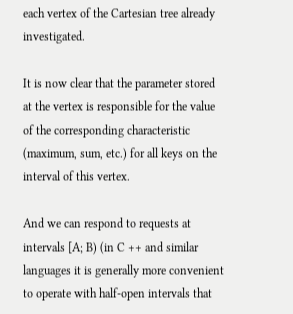each vertex of the Cartesian tree already investigated.

It is now clear that the parameter stored at the vertex is responsible for the value of the corresponding characteristic (maximum, sum, etc.) for all keys on the interval of this vertex.

And we can respond to requests at intervals [A; B) (in C ++ and similar languages it is generally more convenient to operate with half-open intervals that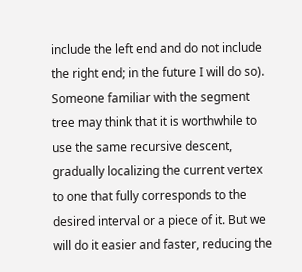include the left end and do not include the right end; in the future I will do so).
Someone familiar with the segment tree may think that it is worthwhile to use the same recursive descent, gradually localizing the current vertex to one that fully corresponds to the desired interval or a piece of it. But we will do it easier and faster, reducing the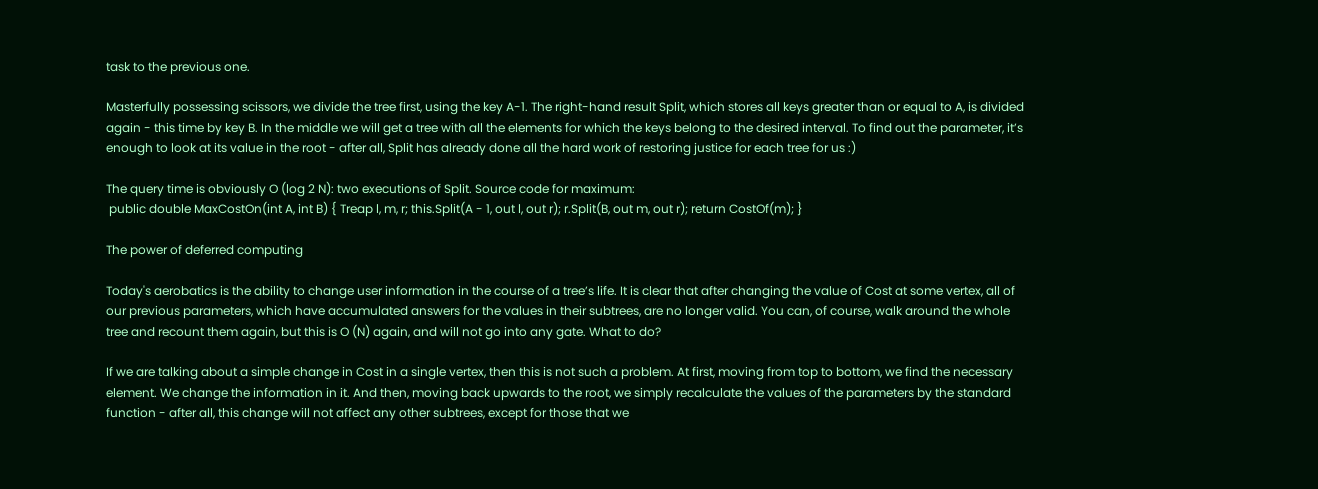task to the previous one.

Masterfully possessing scissors, we divide the tree first, using the key A-1. The right-hand result Split, which stores all keys greater than or equal to A, is divided again - this time by key B. In the middle we will get a tree with all the elements for which the keys belong to the desired interval. To find out the parameter, it’s enough to look at its value in the root - after all, Split has already done all the hard work of restoring justice for each tree for us :)

The query time is obviously O (log 2 N): two executions of Split. Source code for maximum:
 public double MaxCostOn(int A, int B) { Treap l, m, r; this.Split(A - 1, out l, out r); r.Split(B, out m, out r); return CostOf(m); }

The power of deferred computing

Today's aerobatics is the ability to change user information in the course of a tree’s life. It is clear that after changing the value of Cost at some vertex, all of our previous parameters, which have accumulated answers for the values in their subtrees, are no longer valid. You can, of course, walk around the whole tree and recount them again, but this is O (N) again, and will not go into any gate. What to do?

If we are talking about a simple change in Cost in a single vertex, then this is not such a problem. At first, moving from top to bottom, we find the necessary element. We change the information in it. And then, moving back upwards to the root, we simply recalculate the values of the parameters by the standard function - after all, this change will not affect any other subtrees, except for those that we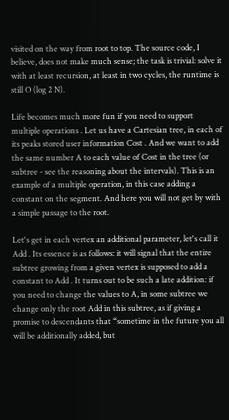visited on the way from root to top. The source code, I believe, does not make much sense; the task is trivial: solve it with at least recursion, at least in two cycles, the runtime is still O (log 2 N).

Life becomes much more fun if you need to support multiple operations . Let us have a Cartesian tree, in each of its peaks stored user information Cost . And we want to add the same number A to each value of Cost in the tree (or subtree - see the reasoning about the intervals). This is an example of a multiple operation, in this case adding a constant on the segment. And here you will not get by with a simple passage to the root.

Let's get in each vertex an additional parameter, let's call it Add . Its essence is as follows: it will signal that the entire subtree growing from a given vertex is supposed to add a constant to Add . It turns out to be such a late addition: if you need to change the values to A, in some subtree we change only the root Add in this subtree, as if giving a promise to descendants that “sometime in the future you all will be additionally added, but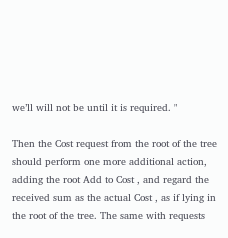we’ll will not be until it is required. "

Then the Cost request from the root of the tree should perform one more additional action, adding the root Add to Cost , and regard the received sum as the actual Cost , as if lying in the root of the tree. The same with requests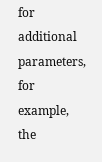for additional parameters, for example, the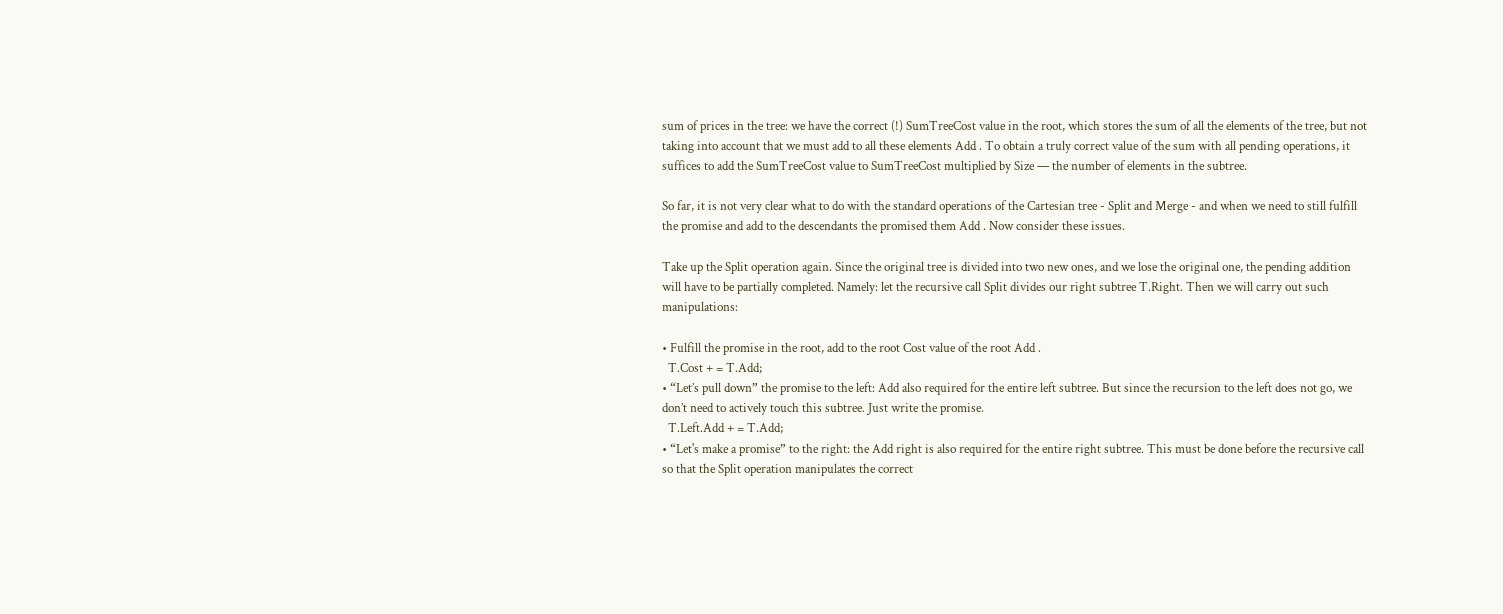sum of prices in the tree: we have the correct (!) SumTreeCost value in the root, which stores the sum of all the elements of the tree, but not taking into account that we must add to all these elements Add . To obtain a truly correct value of the sum with all pending operations, it suffices to add the SumTreeCost value to SumTreeCost multiplied by Size — the number of elements in the subtree.

So far, it is not very clear what to do with the standard operations of the Cartesian tree - Split and Merge - and when we need to still fulfill the promise and add to the descendants the promised them Add . Now consider these issues.

Take up the Split operation again. Since the original tree is divided into two new ones, and we lose the original one, the pending addition will have to be partially completed. Namely: let the recursive call Split divides our right subtree T.Right. Then we will carry out such manipulations:

• Fulfill the promise in the root, add to the root Cost value of the root Add .
  T.Cost + = T.Add;
• “Let’s pull down” the promise to the left: Add also required for the entire left subtree. But since the recursion to the left does not go, we don’t need to actively touch this subtree. Just write the promise.
  T.Left.Add + = T.Add;
• “Let's make a promise” to the right: the Add right is also required for the entire right subtree. This must be done before the recursive call so that the Split operation manipulates the correct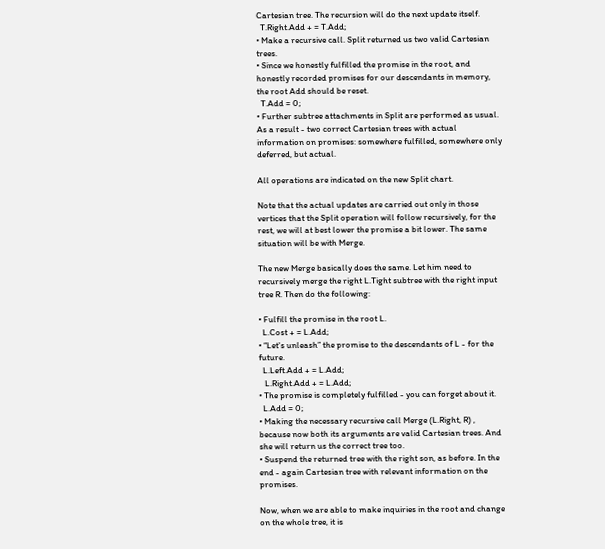Cartesian tree. The recursion will do the next update itself.
  T.Right.Add + = T.Add;
• Make a recursive call. Split returned us two valid Cartesian trees.
• Since we honestly fulfilled the promise in the root, and honestly recorded promises for our descendants in memory, the root Add should be reset.
  T.Add = 0;
• Further subtree attachments in Split are performed as usual. As a result - two correct Cartesian trees with actual information on promises: somewhere fulfilled, somewhere only deferred, but actual.

All operations are indicated on the new Split chart.

Note that the actual updates are carried out only in those vertices that the Split operation will follow recursively, for the rest, we will at best lower the promise a bit lower. The same situation will be with Merge.

The new Merge basically does the same. Let him need to recursively merge the right L.Tight subtree with the right input tree R. Then do the following:

• Fulfill the promise in the root L.
  L.Cost + = L.Add;
• “Let's unleash” the promise to the descendants of L - for the future.
  L.Left.Add + = L.Add;
   L.Right.Add + = L.Add;
• The promise is completely fulfilled - you can forget about it.
  L.Add = 0;
• Making the necessary recursive call Merge (L.Right, R) , because now both its arguments are valid Cartesian trees. And she will return us the correct tree too.
• Suspend the returned tree with the right son, as before. In the end - again Cartesian tree with relevant information on the promises.

Now, when we are able to make inquiries in the root and change on the whole tree, it is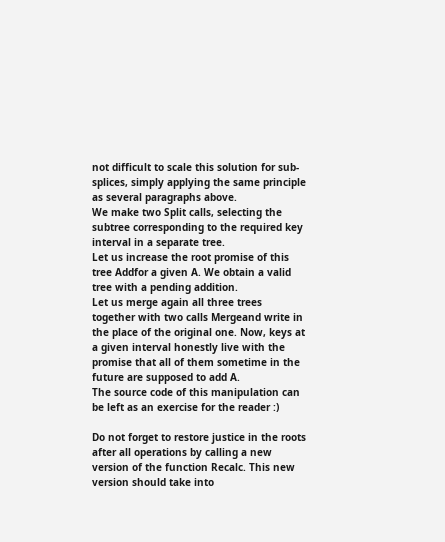not difficult to scale this solution for sub-splices, simply applying the same principle as several paragraphs above.
We make two Split calls, selecting the subtree corresponding to the required key interval in a separate tree.
Let us increase the root promise of this tree Addfor a given A. We obtain a valid tree with a pending addition.
Let us merge again all three trees together with two calls Mergeand write in the place of the original one. Now, keys at a given interval honestly live with the promise that all of them sometime in the future are supposed to add A.
The source code of this manipulation can be left as an exercise for the reader :)

Do not forget to restore justice in the roots after all operations by calling a new version of the function Recalc. This new version should take into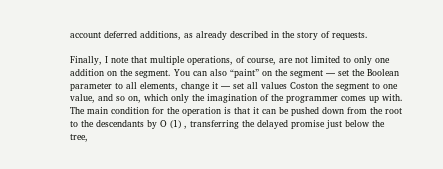account deferred additions, as already described in the story of requests.

Finally, I note that multiple operations, of course, are not limited to only one addition on the segment. You can also “paint” on the segment — set the Boolean parameter to all elements, change it — set all values Coston the segment to one value, and so on, which only the imagination of the programmer comes up with. The main condition for the operation is that it can be pushed down from the root to the descendants by O (1) , transferring the delayed promise just below the tree,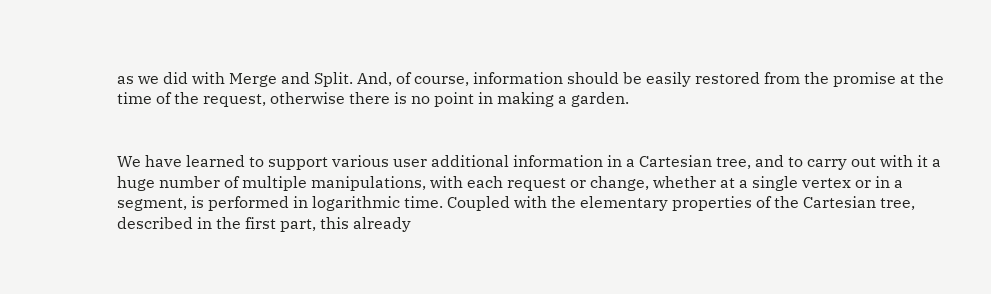as we did with Merge and Split. And, of course, information should be easily restored from the promise at the time of the request, otherwise there is no point in making a garden.


We have learned to support various user additional information in a Cartesian tree, and to carry out with it a huge number of multiple manipulations, with each request or change, whether at a single vertex or in a segment, is performed in logarithmic time. Coupled with the elementary properties of the Cartesian tree, described in the first part, this already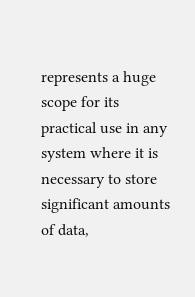represents a huge scope for its practical use in any system where it is necessary to store significant amounts of data,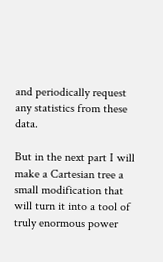and periodically request any statistics from these data.

But in the next part I will make a Cartesian tree a small modification that will turn it into a tool of truly enormous power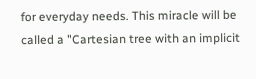for everyday needs. This miracle will be called a "Cartesian tree with an implicit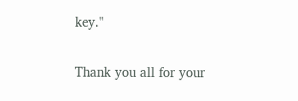key."

Thank you all for your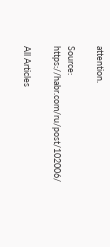attention.

Source: https://habr.com/ru/post/102006/

All Articles